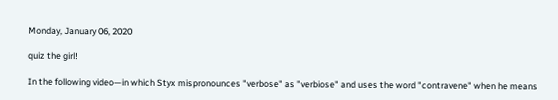Monday, January 06, 2020

quiz the girl!

In the following video—in which Styx mispronounces "verbose" as "verbiose" and uses the word "contravene" when he means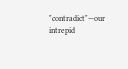"contradict"—our intrepid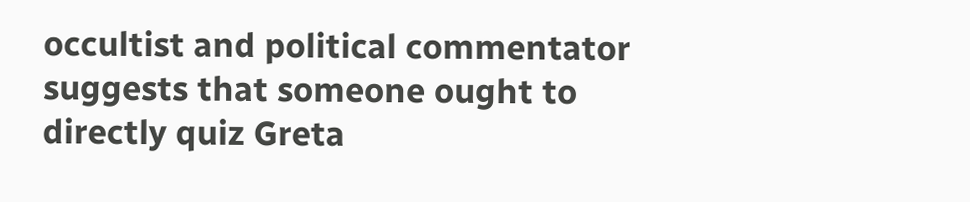occultist and political commentator suggests that someone ought to directly quiz Greta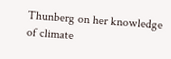Thunberg on her knowledge of climate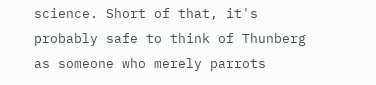science. Short of that, it's probably safe to think of Thunberg as someone who merely parrots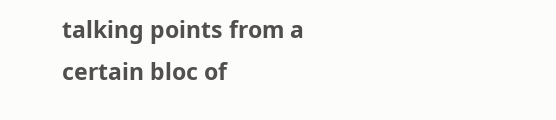talking points from a certain bloc of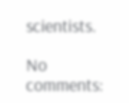scientists.

No comments: